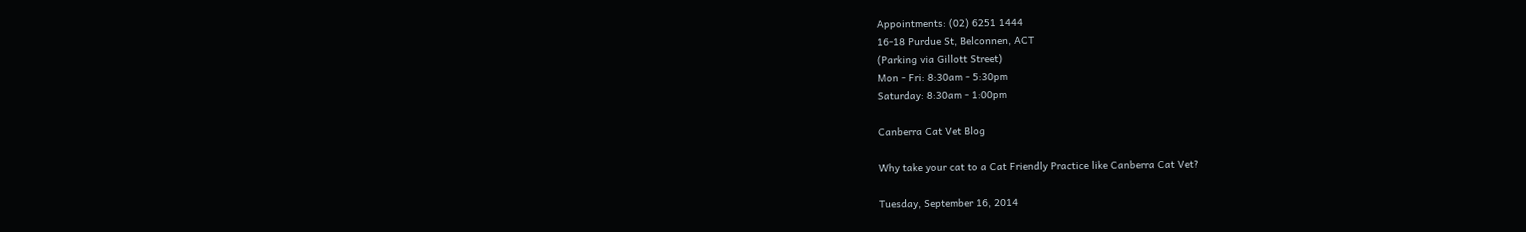Appointments: (02) 6251 1444
16-18 Purdue St, Belconnen, ACT
(Parking via Gillott Street)
Mon - Fri: 8:30am - 5:30pm
Saturday: 8:30am - 1:00pm

Canberra Cat Vet Blog

Why take your cat to a Cat Friendly Practice like Canberra Cat Vet?

Tuesday, September 16, 2014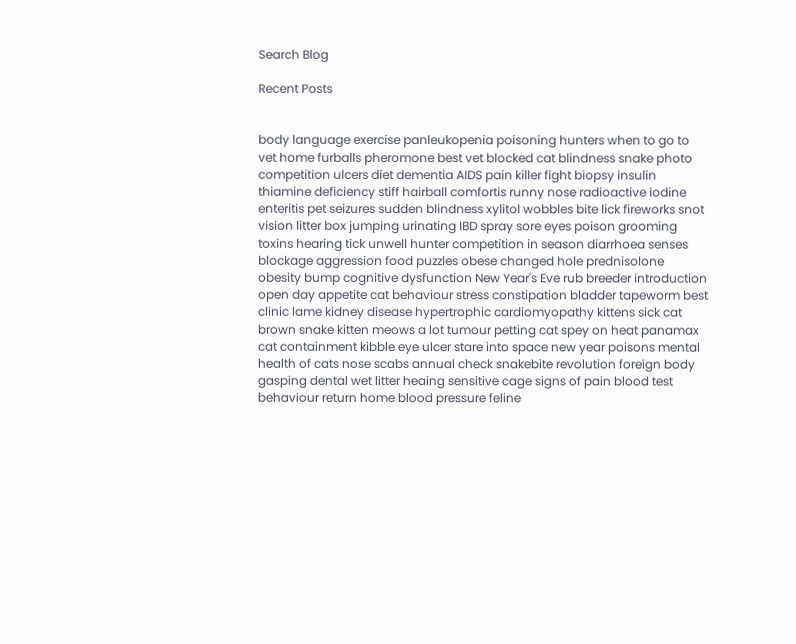Search Blog

Recent Posts


body language exercise panleukopenia poisoning hunters when to go to vet home furballs pheromone best vet blocked cat blindness snake photo competition ulcers diet dementia AIDS pain killer fight biopsy insulin thiamine deficiency stiff hairball comfortis runny nose radioactive iodine enteritis pet seizures sudden blindness xylitol wobbles bite lick fireworks snot vision litter box jumping urinating IBD spray sore eyes poison grooming toxins hearing tick unwell hunter competition in season diarrhoea senses blockage aggression food puzzles obese changed hole prednisolone obesity bump cognitive dysfunction New Year's Eve rub breeder introduction open day appetite cat behaviour stress constipation bladder tapeworm best clinic lame kidney disease hypertrophic cardiomyopathy kittens sick cat brown snake kitten meows a lot tumour petting cat spey on heat panamax cat containment kibble eye ulcer stare into space new year poisons mental health of cats nose scabs annual check snakebite revolution foreign body gasping dental wet litter heaing sensitive cage signs of pain blood test behaviour return home blood pressure feline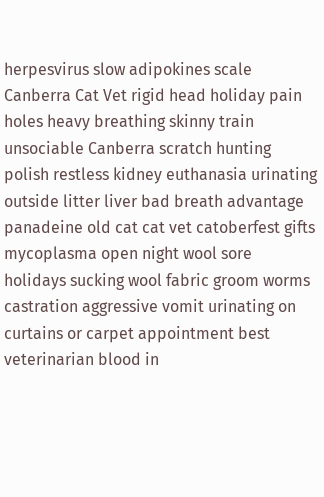herpesvirus slow adipokines scale Canberra Cat Vet rigid head holiday pain holes heavy breathing skinny train unsociable Canberra scratch hunting polish restless kidney euthanasia urinating outside litter liver bad breath advantage panadeine old cat cat vet catoberfest gifts mycoplasma open night wool sore holidays sucking wool fabric groom worms castration aggressive vomit urinating on curtains or carpet appointment best veterinarian blood in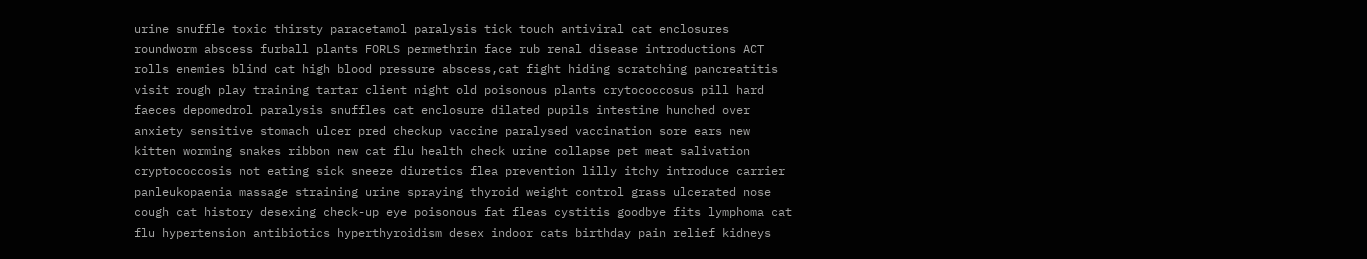urine snuffle toxic thirsty paracetamol paralysis tick touch antiviral cat enclosures roundworm abscess furball plants FORLS permethrin face rub renal disease introductions ACT rolls enemies blind cat high blood pressure abscess,cat fight hiding scratching pancreatitis visit rough play training tartar client night old poisonous plants crytococcosus pill hard faeces depomedrol paralysis snuffles cat enclosure dilated pupils intestine hunched over anxiety sensitive stomach ulcer pred checkup vaccine paralysed vaccination sore ears new kitten worming snakes ribbon new cat flu health check urine collapse pet meat salivation cryptococcosis not eating sick sneeze diuretics flea prevention lilly itchy introduce carrier panleukopaenia massage straining urine spraying thyroid weight control grass ulcerated nose cough cat history desexing check-up eye poisonous fat fleas cystitis goodbye fits lymphoma cat flu hypertension antibiotics hyperthyroidism desex indoor cats birthday pain relief kidneys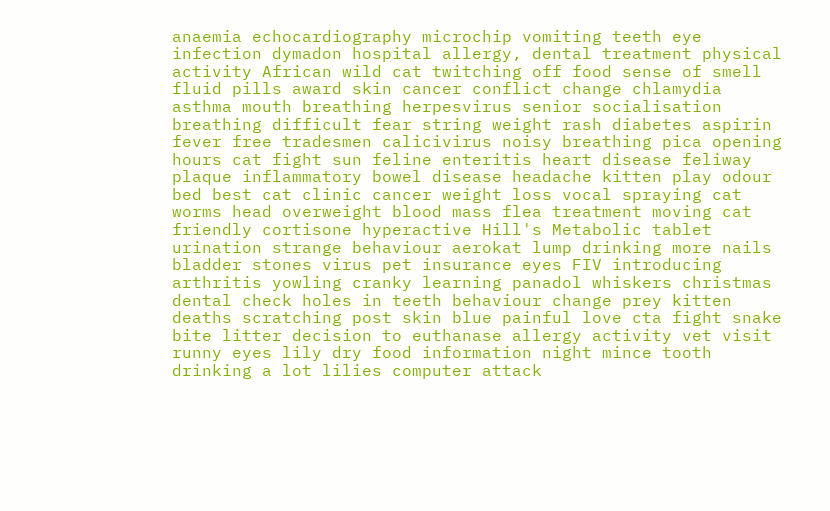anaemia echocardiography microchip vomiting teeth eye infection dymadon hospital allergy, dental treatment physical activity African wild cat twitching off food sense of smell fluid pills award skin cancer conflict change chlamydia asthma mouth breathing herpesvirus senior socialisation breathing difficult fear string weight rash diabetes aspirin fever free tradesmen calicivirus noisy breathing pica opening hours cat fight sun feline enteritis heart disease feliway plaque inflammatory bowel disease headache kitten play odour bed best cat clinic cancer weight loss vocal spraying cat worms head overweight blood mass flea treatment moving cat friendly cortisone hyperactive Hill's Metabolic tablet urination strange behaviour aerokat lump drinking more nails bladder stones virus pet insurance eyes FIV introducing arthritis yowling cranky learning panadol whiskers christmas dental check holes in teeth behaviour change prey kitten deaths scratching post skin blue painful love cta fight snake bite litter decision to euthanase allergy activity vet visit runny eyes lily dry food information night mince tooth drinking a lot lilies computer attack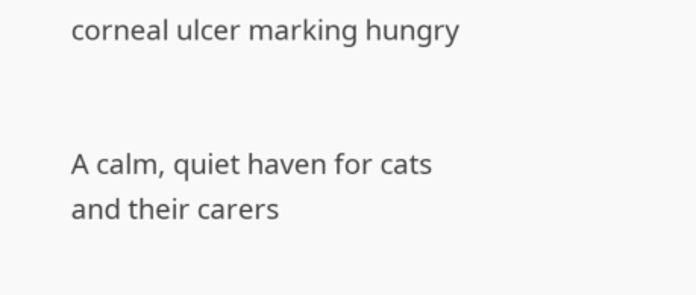corneal ulcer marking hungry


A calm, quiet haven for cats and their carers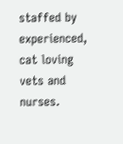staffed by experienced, cat loving vets and nurses.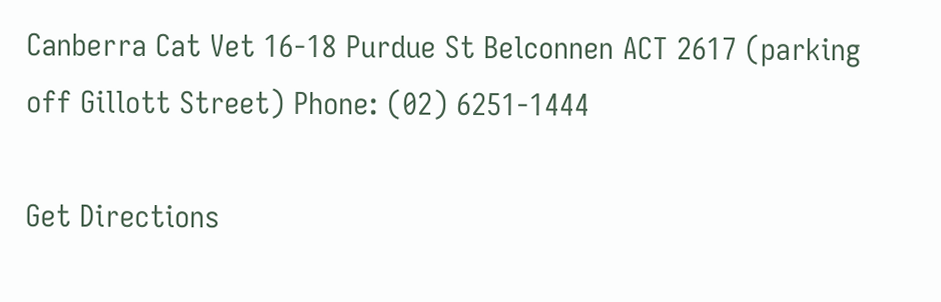Canberra Cat Vet 16-18 Purdue St Belconnen ACT 2617 (parking off Gillott Street) Phone: (02) 6251-1444

Get Directions